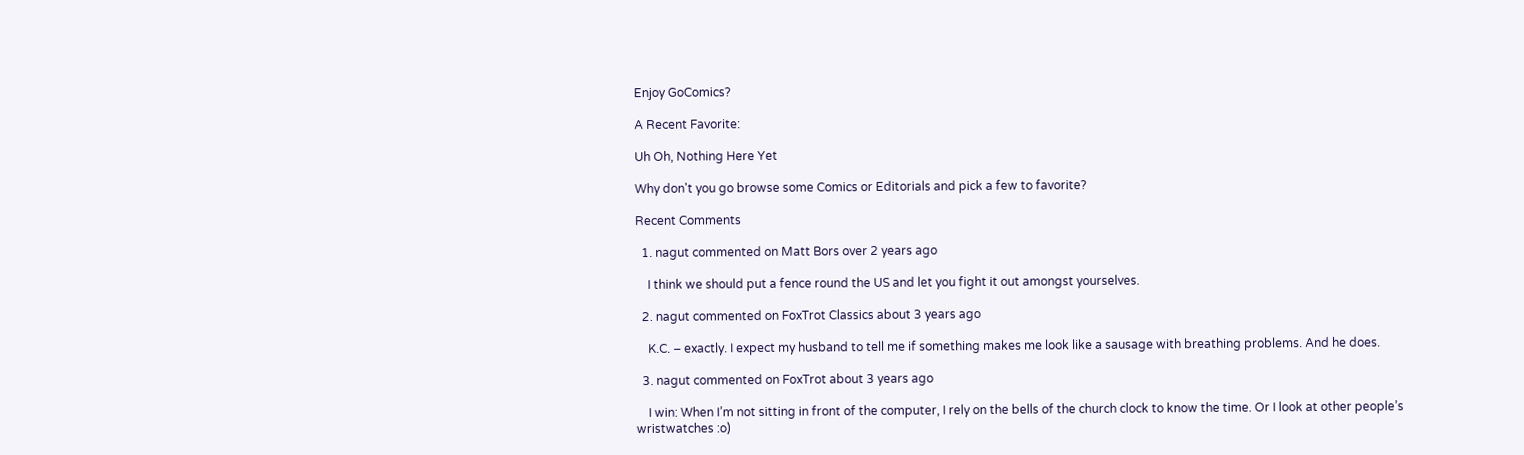Enjoy GoComics?

A Recent Favorite:

Uh Oh, Nothing Here Yet

Why don't you go browse some Comics or Editorials and pick a few to favorite?

Recent Comments

  1. nagut commented on Matt Bors over 2 years ago

    I think we should put a fence round the US and let you fight it out amongst yourselves.

  2. nagut commented on FoxTrot Classics about 3 years ago

    K.C. – exactly. I expect my husband to tell me if something makes me look like a sausage with breathing problems. And he does.

  3. nagut commented on FoxTrot about 3 years ago

    I win: When I’m not sitting in front of the computer, I rely on the bells of the church clock to know the time. Or I look at other people’s wristwatches :o)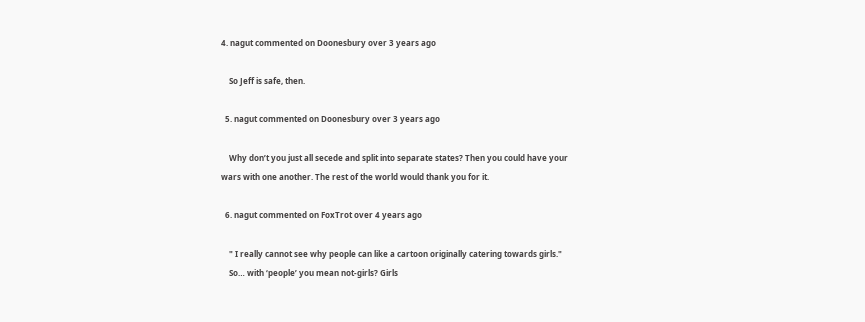4. nagut commented on Doonesbury over 3 years ago

    So Jeff is safe, then.

  5. nagut commented on Doonesbury over 3 years ago

    Why don’t you just all secede and split into separate states? Then you could have your wars with one another. The rest of the world would thank you for it.

  6. nagut commented on FoxTrot over 4 years ago

    " I really cannot see why people can like a cartoon originally catering towards girls."
    So… with ‘people’ you mean not-girls? Girls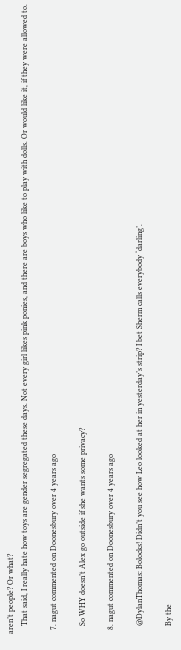aren’t people? Or what?
    That said, I really hate how toys are gender segregated these days. Not every girl likes pink ponies, and there are boys who like to play with dolls. Or would like it, if they were allowed to.

  7. nagut commented on Doonesbury over 4 years ago

    So WHY doesn’t Alex go outside if she wants some privacy?

  8. nagut commented on Doonesbury over 4 years ago

    @DylanThomas: Bolocks! Didn’t you see how Leo looked at her in yesterday’s strip? I bet Sherm calls everybody ‘darling’.

    By the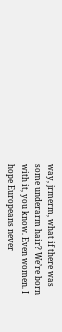way, jrmerm, what if there was some underarm hair? We’re born with it, you know. Even women. I hope Europeans never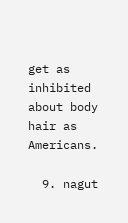get as inhibited about body hair as Americans.

  9. nagut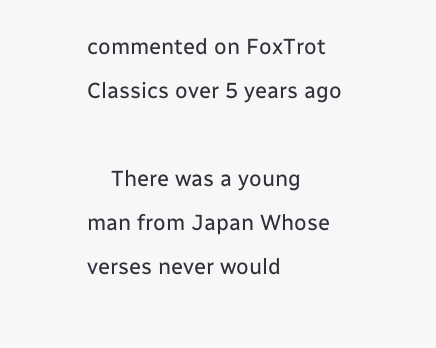commented on FoxTrot Classics over 5 years ago

    There was a young man from Japan Whose verses never would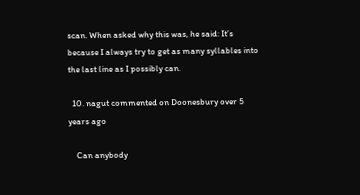scan. When asked why this was, he said: It’s because I always try to get as many syllables into the last line as I possibly can.

  10. nagut commented on Doonesbury over 5 years ago

    Can anybody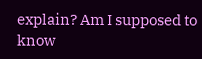explain? Am I supposed to know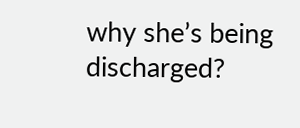why she’s being discharged?